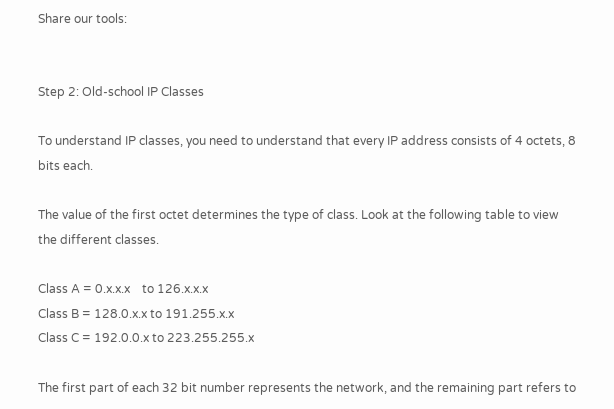Share our tools:


Step 2: Old-school IP Classes

To understand IP classes, you need to understand that every IP address consists of 4 octets, 8 bits each.

The value of the first octet determines the type of class. Look at the following table to view the different classes.

Class A = 0.x.x.x    to 126.x.x.x
Class B = 128.0.x.x to 191.255.x.x
Class C = 192.0.0.x to 223.255.255.x

The first part of each 32 bit number represents the network, and the remaining part refers to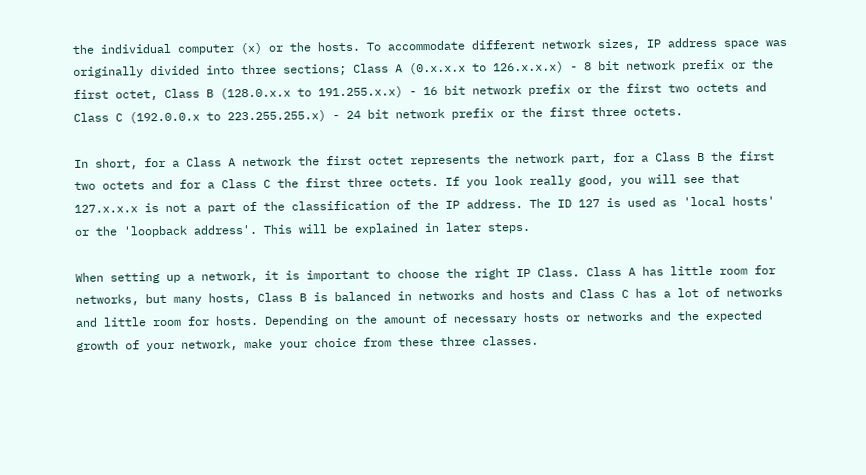the individual computer (x) or the hosts. To accommodate different network sizes, IP address space was originally divided into three sections; Class A (0.x.x.x to 126.x.x.x) - 8 bit network prefix or the first octet, Class B (128.0.x.x to 191.255.x.x) - 16 bit network prefix or the first two octets and Class C (192.0.0.x to 223.255.255.x) - 24 bit network prefix or the first three octets.

In short, for a Class A network the first octet represents the network part, for a Class B the first two octets and for a Class C the first three octets. If you look really good, you will see that 127.x.x.x is not a part of the classification of the IP address. The ID 127 is used as 'local hosts' or the 'loopback address'. This will be explained in later steps.

When setting up a network, it is important to choose the right IP Class. Class A has little room for networks, but many hosts, Class B is balanced in networks and hosts and Class C has a lot of networks and little room for hosts. Depending on the amount of necessary hosts or networks and the expected growth of your network, make your choice from these three classes.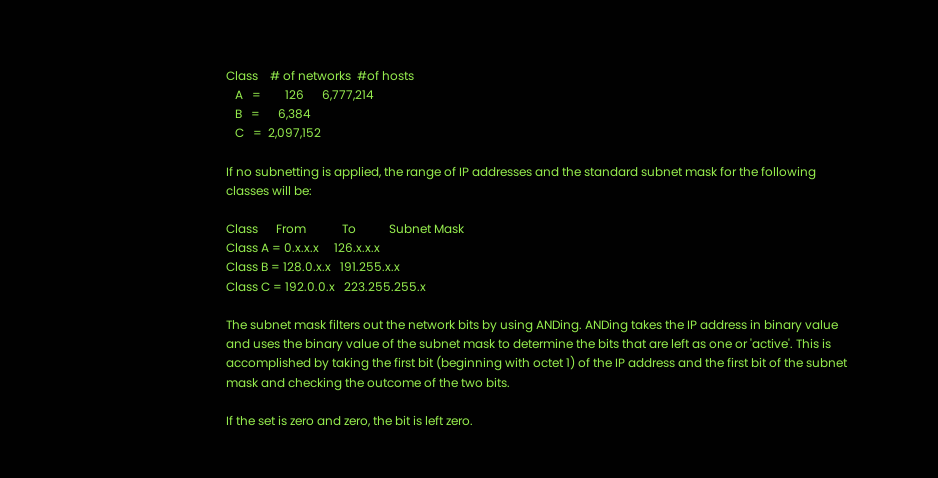Class    # of networks  #of hosts
   A   =        126      6,777,214
   B   =      6,384
   C   =  2,097,152

If no subnetting is applied, the range of IP addresses and the standard subnet mask for the following classes will be:

Class      From            To           Subnet Mask
Class A = 0.x.x.x     126.x.x.x
Class B = 128.0.x.x   191.255.x.x
Class C = 192.0.0.x   223.255.255.x

The subnet mask filters out the network bits by using ANDing. ANDing takes the IP address in binary value and uses the binary value of the subnet mask to determine the bits that are left as one or 'active'. This is accomplished by taking the first bit (beginning with octet 1) of the IP address and the first bit of the subnet mask and checking the outcome of the two bits.

If the set is zero and zero, the bit is left zero.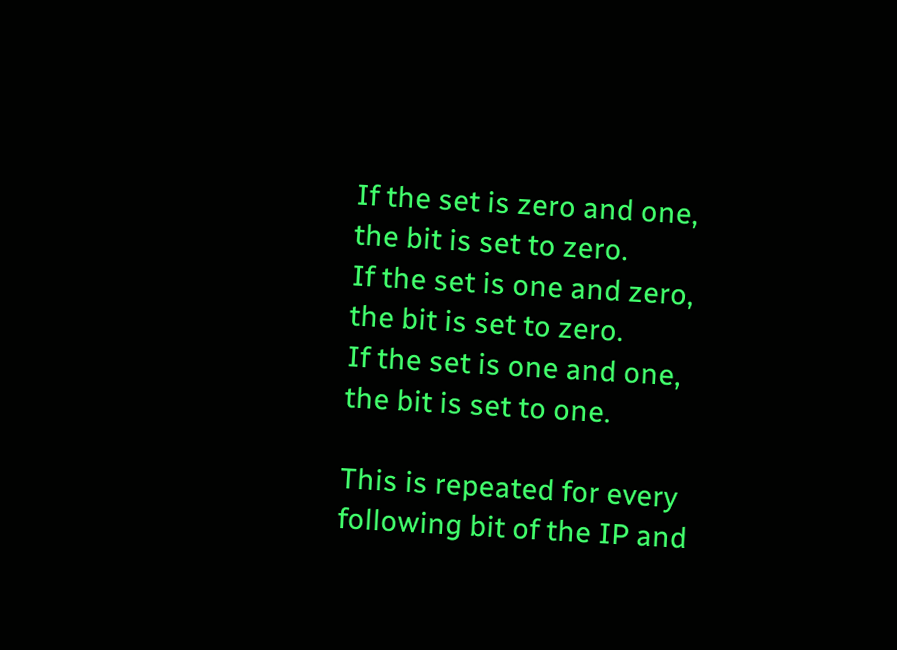If the set is zero and one, the bit is set to zero.
If the set is one and zero, the bit is set to zero.
If the set is one and one, the bit is set to one.

This is repeated for every following bit of the IP and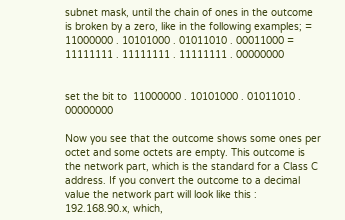subnet mask, until the chain of ones in the outcome is broken by a zero, like in the following examples; = 11000000 . 10101000 . 01011010 . 00011000 = 11111111 . 11111111 . 11111111 . 00000000


set the bit to  11000000 . 10101000 . 01011010 . 00000000

Now you see that the outcome shows some ones per octet and some octets are empty. This outcome is the network part, which is the standard for a Class C address. If you convert the outcome to a decimal value the network part will look like this : 192.168.90.x, which,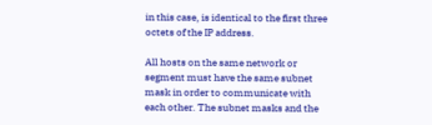in this case, is identical to the first three octets of the IP address.

All hosts on the same network or segment must have the same subnet mask in order to communicate with each other. The subnet masks and the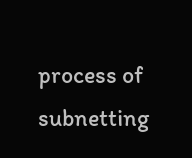process of subnetting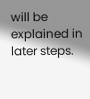will be explained in later steps.